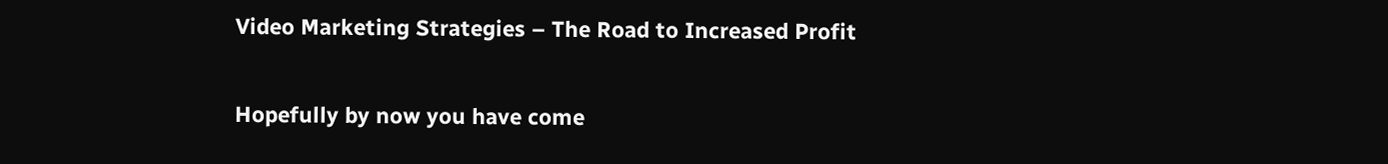Video Marketing Strategies – The Road to Increased Profit

Hopefully by now you have come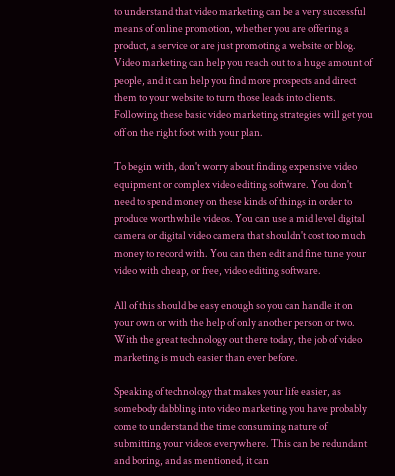to understand that video marketing can be a very successful means of online promotion, whether you are offering a product, a service or are just promoting a website or blog. Video marketing can help you reach out to a huge amount of people, and it can help you find more prospects and direct them to your website to turn those leads into clients. Following these basic video marketing strategies will get you off on the right foot with your plan.

To begin with, don't worry about finding expensive video equipment or complex video editing software. You don't need to spend money on these kinds of things in order to produce worthwhile videos. You can use a mid level digital camera or digital video camera that shouldn't cost too much money to record with. You can then edit and fine tune your video with cheap, or free, video editing software.

All of this should be easy enough so you can handle it on your own or with the help of only another person or two. With the great technology out there today, the job of video marketing is much easier than ever before.

Speaking of technology that makes your life easier, as somebody dabbling into video marketing you have probably come to understand the time consuming nature of submitting your videos everywhere. This can be redundant and boring, and as mentioned, it can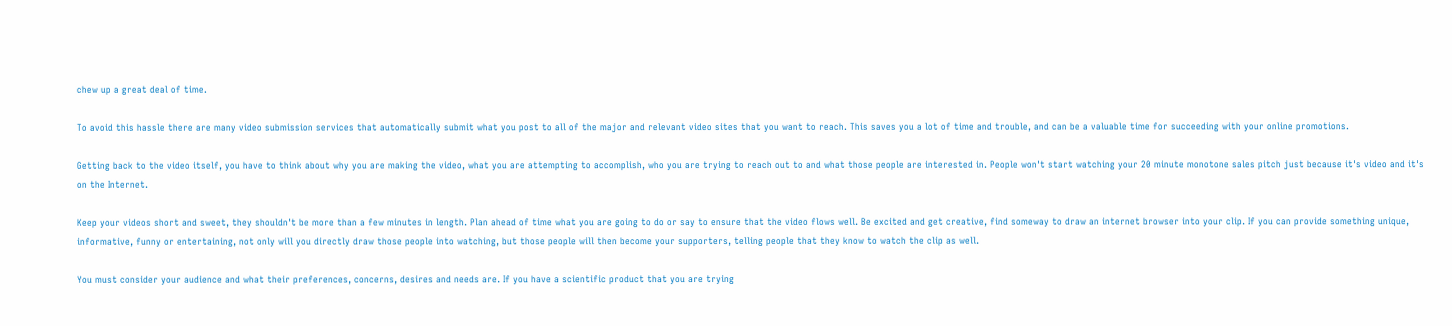chew up a great deal of time.

To avoid this hassle there are many video submission services that automatically submit what you post to all of the major and relevant video sites that you want to reach. This saves you a lot of time and trouble, and can be a valuable time for succeeding with your online promotions.

Getting back to the video itself, you have to think about why you are making the video, what you are attempting to accomplish, who you are trying to reach out to and what those people are interested in. People won't start watching your 20 minute monotone sales pitch just because it's video and it's on the Internet.

Keep your videos short and sweet, they shouldn't be more than a few minutes in length. Plan ahead of time what you are going to do or say to ensure that the video flows well. Be excited and get creative, find someway to draw an internet browser into your clip. If you can provide something unique, informative, funny or entertaining, not only will you directly draw those people into watching, but those people will then become your supporters, telling people that they know to watch the clip as well.

You must consider your audience and what their preferences, concerns, desires and needs are. If you have a scientific product that you are trying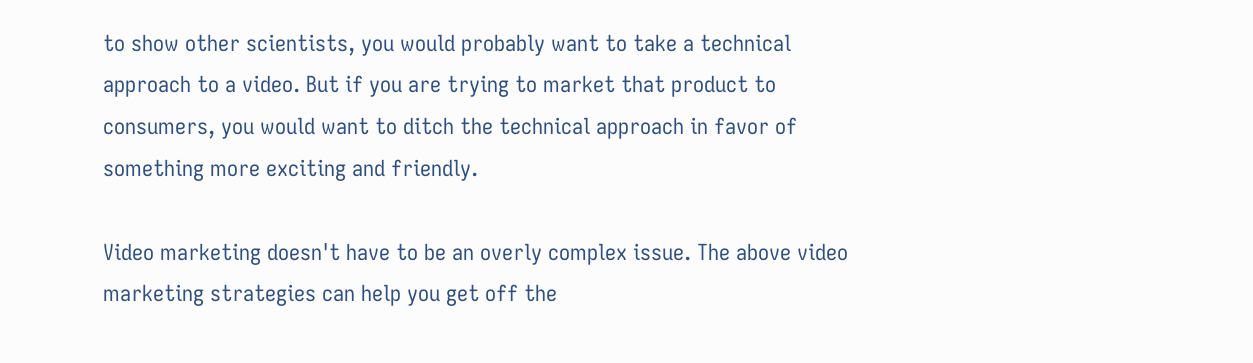to show other scientists, you would probably want to take a technical approach to a video. But if you are trying to market that product to consumers, you would want to ditch the technical approach in favor of something more exciting and friendly.

Video marketing doesn't have to be an overly complex issue. The above video marketing strategies can help you get off the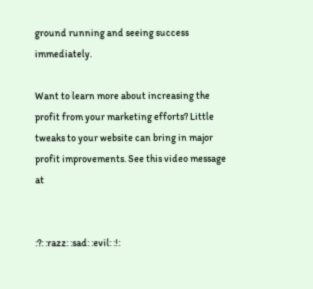ground running and seeing success immediately.

Want to learn more about increasing the profit from your marketing efforts? Little tweaks to your website can bring in major profit improvements. See this video message at


:?: :razz: :sad: :evil: :!: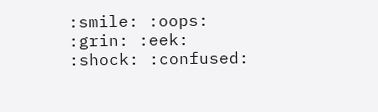:smile: :oops: :grin: :eek: :shock: :confused: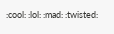:cool: :lol: :mad: :twisted: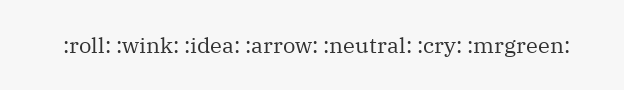:roll: :wink: :idea: :arrow: :neutral: :cry: :mrgreen: